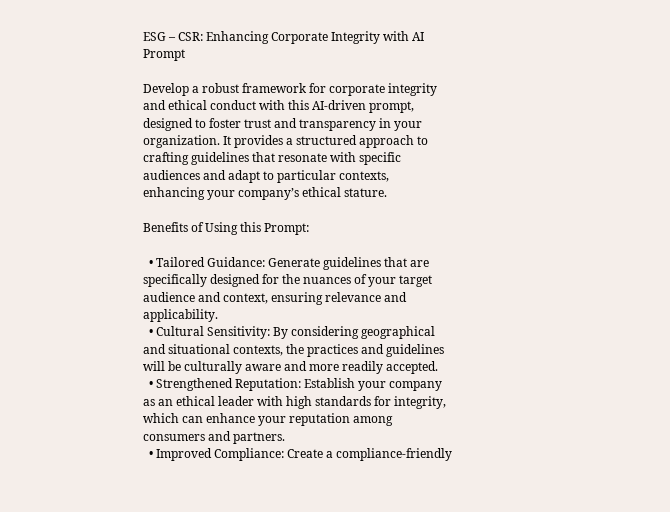ESG – CSR: Enhancing Corporate Integrity with AI Prompt

Develop a robust framework for corporate integrity and ethical conduct with this AI-driven prompt, designed to foster trust and transparency in your organization. It provides a structured approach to crafting guidelines that resonate with specific audiences and adapt to particular contexts, enhancing your company’s ethical stature.

Benefits of Using this Prompt:

  • Tailored Guidance: Generate guidelines that are specifically designed for the nuances of your target audience and context, ensuring relevance and applicability.
  • Cultural Sensitivity: By considering geographical and situational contexts, the practices and guidelines will be culturally aware and more readily accepted.
  • Strengthened Reputation: Establish your company as an ethical leader with high standards for integrity, which can enhance your reputation among consumers and partners.
  • Improved Compliance: Create a compliance-friendly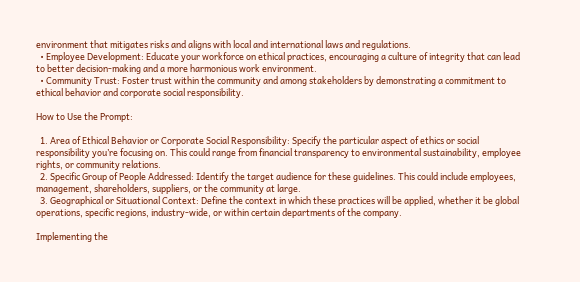environment that mitigates risks and aligns with local and international laws and regulations.
  • Employee Development: Educate your workforce on ethical practices, encouraging a culture of integrity that can lead to better decision-making and a more harmonious work environment.
  • Community Trust: Foster trust within the community and among stakeholders by demonstrating a commitment to ethical behavior and corporate social responsibility.

How to Use the Prompt:

  1. Area of Ethical Behavior or Corporate Social Responsibility: Specify the particular aspect of ethics or social responsibility you’re focusing on. This could range from financial transparency to environmental sustainability, employee rights, or community relations.
  2. Specific Group of People Addressed: Identify the target audience for these guidelines. This could include employees, management, shareholders, suppliers, or the community at large.
  3. Geographical or Situational Context: Define the context in which these practices will be applied, whether it be global operations, specific regions, industry-wide, or within certain departments of the company.

Implementing the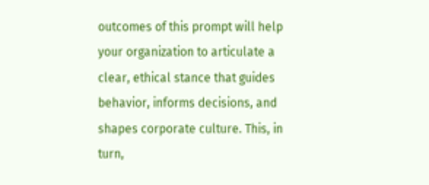outcomes of this prompt will help your organization to articulate a clear, ethical stance that guides behavior, informs decisions, and shapes corporate culture. This, in turn,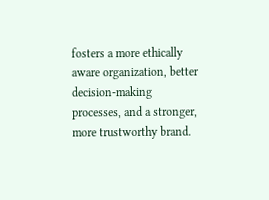fosters a more ethically aware organization, better decision-making processes, and a stronger, more trustworthy brand.